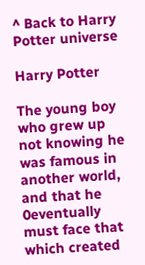^ Back to Harry Potter universe

Harry Potter

The young boy who grew up not knowing he was famous in another world, and that he 0eventually must face that which created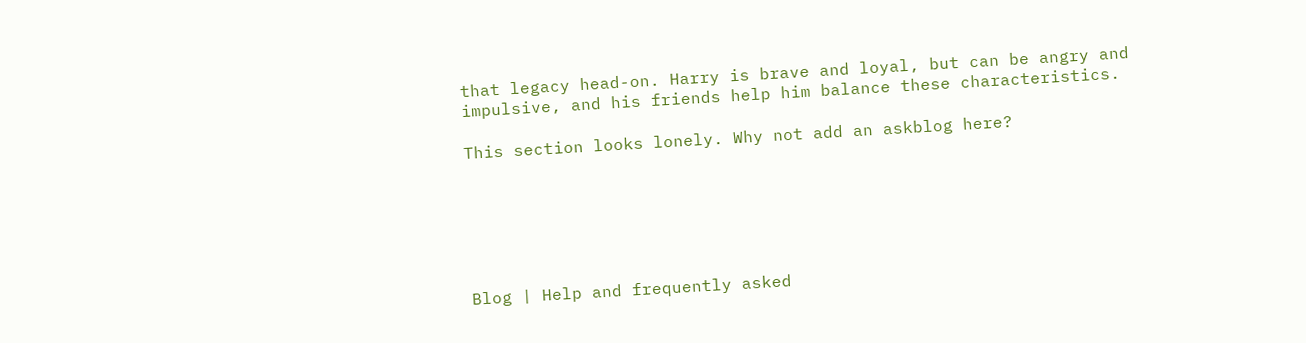that legacy head-on. Harry is brave and loyal, but can be angry and impulsive, and his friends help him balance these characteristics.

This section looks lonely. Why not add an askblog here?






Blog | Help and frequently asked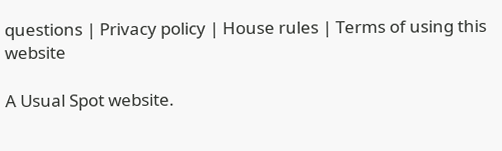questions | Privacy policy | House rules | Terms of using this website

A Usual Spot website.